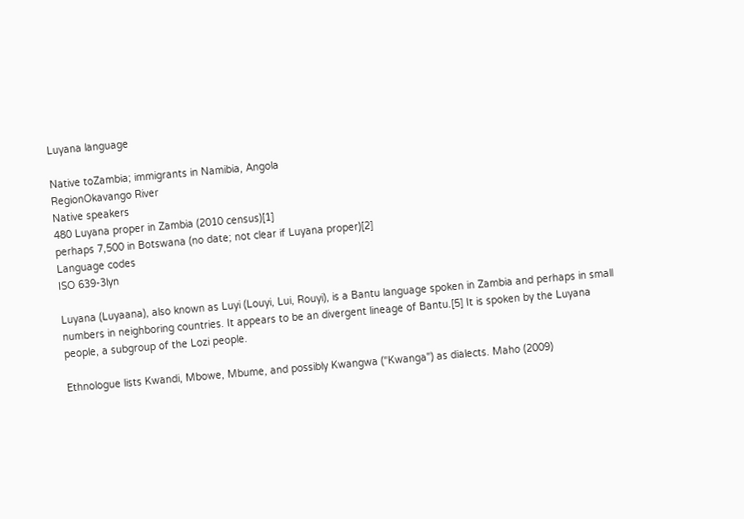Luyana language

Native toZambia; immigrants in Namibia, Angola
RegionOkavango River
Native speakers
480 Luyana proper in Zambia (2010 census)[1]
perhaps 7,500 in Botswana (no date; not clear if Luyana proper)[2]
Language codes
ISO 639-3lyn

Luyana (Luyaana), also known as Luyi (Louyi, Lui, Rouyi), is a Bantu language spoken in Zambia and perhaps in small numbers in neighboring countries. It appears to be an divergent lineage of Bantu.[5] It is spoken by the Luyana people, a subgroup of the Lozi people.

Ethnologue lists Kwandi, Mbowe, Mbume, and possibly Kwangwa ("Kwanga") as dialects. Maho (2009)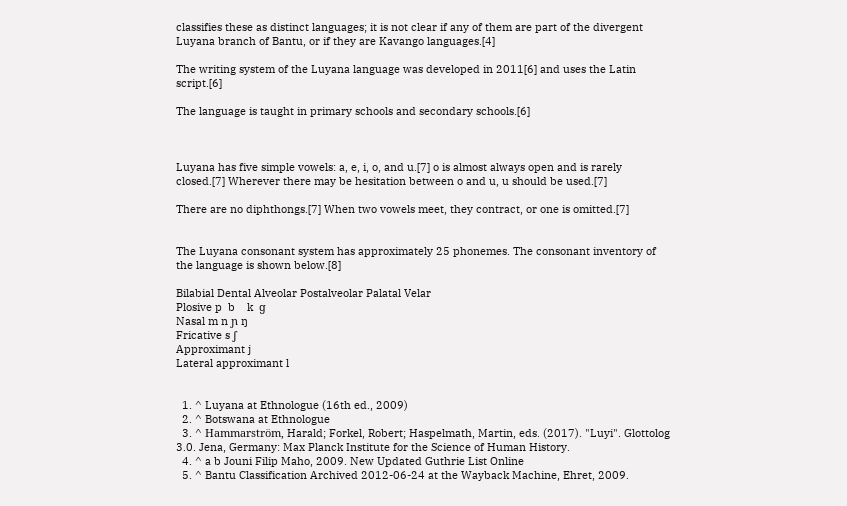classifies these as distinct languages; it is not clear if any of them are part of the divergent Luyana branch of Bantu, or if they are Kavango languages.[4]

The writing system of the Luyana language was developed in 2011[6] and uses the Latin script.[6]

The language is taught in primary schools and secondary schools.[6]



Luyana has five simple vowels: a, e, i, o, and u.[7] o is almost always open and is rarely closed.[7] Wherever there may be hesitation between o and u, u should be used.[7]

There are no diphthongs.[7] When two vowels meet, they contract, or one is omitted.[7]


The Luyana consonant system has approximately 25 phonemes. The consonant inventory of the language is shown below.[8]

Bilabial Dental Alveolar Postalveolar Palatal Velar
Plosive p  b    k  ɡ
Nasal m n ɲ ŋ
Fricative s ʃ
Approximant j
Lateral approximant l


  1. ^ Luyana at Ethnologue (16th ed., 2009)
  2. ^ Botswana at Ethnologue
  3. ^ Hammarström, Harald; Forkel, Robert; Haspelmath, Martin, eds. (2017). "Luyi". Glottolog 3.0. Jena, Germany: Max Planck Institute for the Science of Human History.
  4. ^ a b Jouni Filip Maho, 2009. New Updated Guthrie List Online
  5. ^ Bantu Classification Archived 2012-06-24 at the Wayback Machine, Ehret, 2009.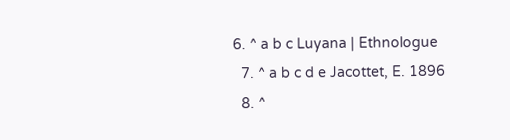6. ^ a b c Luyana | Ethnologue
  7. ^ a b c d e Jacottet, E. 1896
  8. ^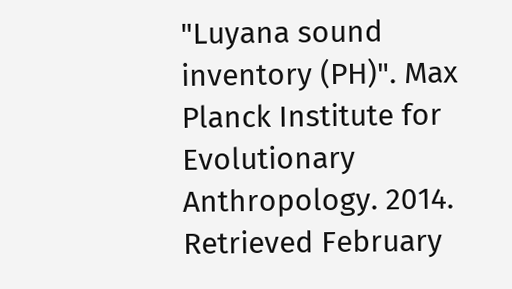"Luyana sound inventory (PH)". Max Planck Institute for Evolutionary Anthropology. 2014. Retrieved February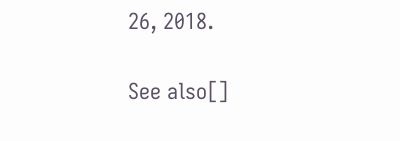26, 2018.

See also[]